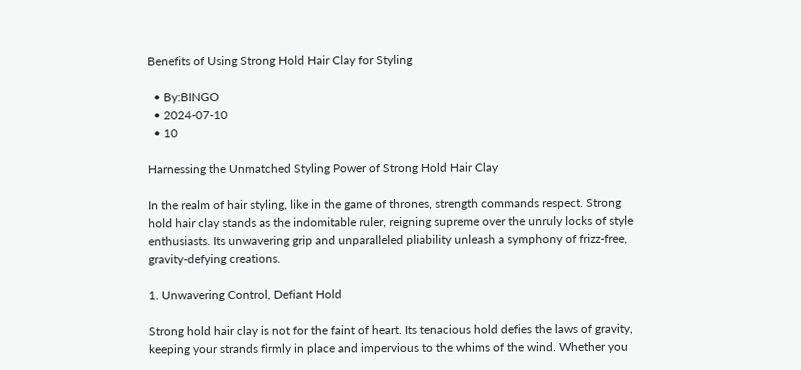Benefits of Using Strong Hold Hair Clay for Styling

  • By:BINGO
  • 2024-07-10
  • 10

Harnessing the Unmatched Styling Power of Strong Hold Hair Clay

In the realm of hair styling, like in the game of thrones, strength commands respect. Strong hold hair clay stands as the indomitable ruler, reigning supreme over the unruly locks of style enthusiasts. Its unwavering grip and unparalleled pliability unleash a symphony of frizz-free, gravity-defying creations.

1. Unwavering Control, Defiant Hold

Strong hold hair clay is not for the faint of heart. Its tenacious hold defies the laws of gravity, keeping your strands firmly in place and impervious to the whims of the wind. Whether you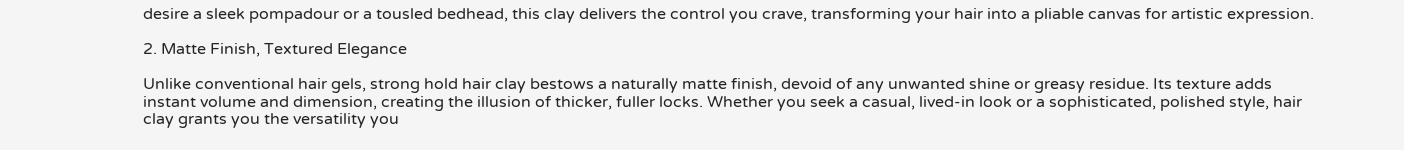desire a sleek pompadour or a tousled bedhead, this clay delivers the control you crave, transforming your hair into a pliable canvas for artistic expression.

2. Matte Finish, Textured Elegance

Unlike conventional hair gels, strong hold hair clay bestows a naturally matte finish, devoid of any unwanted shine or greasy residue. Its texture adds instant volume and dimension, creating the illusion of thicker, fuller locks. Whether you seek a casual, lived-in look or a sophisticated, polished style, hair clay grants you the versatility you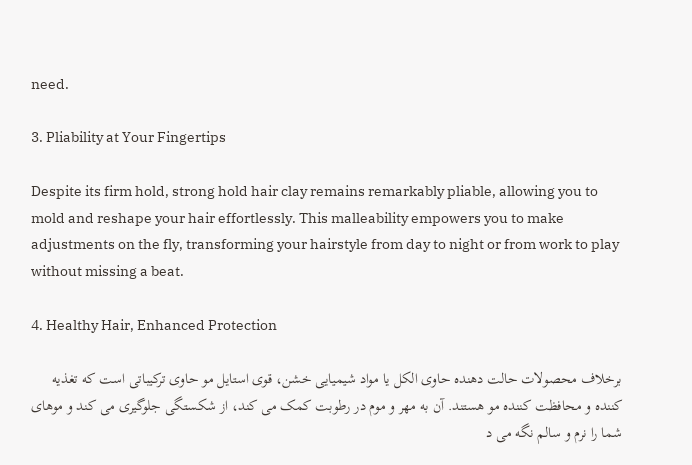need.

3. Pliability at Your Fingertips

Despite its firm hold, strong hold hair clay remains remarkably pliable, allowing you to mold and reshape your hair effortlessly. This malleability empowers you to make adjustments on the fly, transforming your hairstyle from day to night or from work to play without missing a beat.

4. Healthy Hair, Enhanced Protection

برخلاف محصولات حالت دهنده حاوی الکل یا مواد شیمیایی خشن، قوی استایل مو حاوی ترکیباتی است که تغذیه کننده و محافظت کننده مو هستند. آن به مهر و موم در رطوبت کمک می کند، از شکستگی جلوگیری می کند و موهای شما را نرم و سالم نگه می د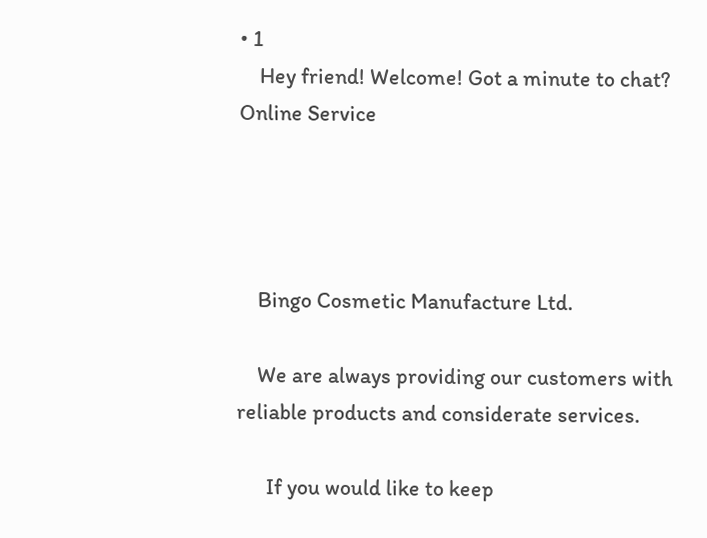• 1
    Hey friend! Welcome! Got a minute to chat?
Online Service




    Bingo Cosmetic Manufacture Ltd.

    We are always providing our customers with reliable products and considerate services.

      If you would like to keep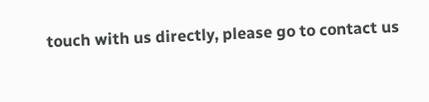touch with us directly, please go to contact us